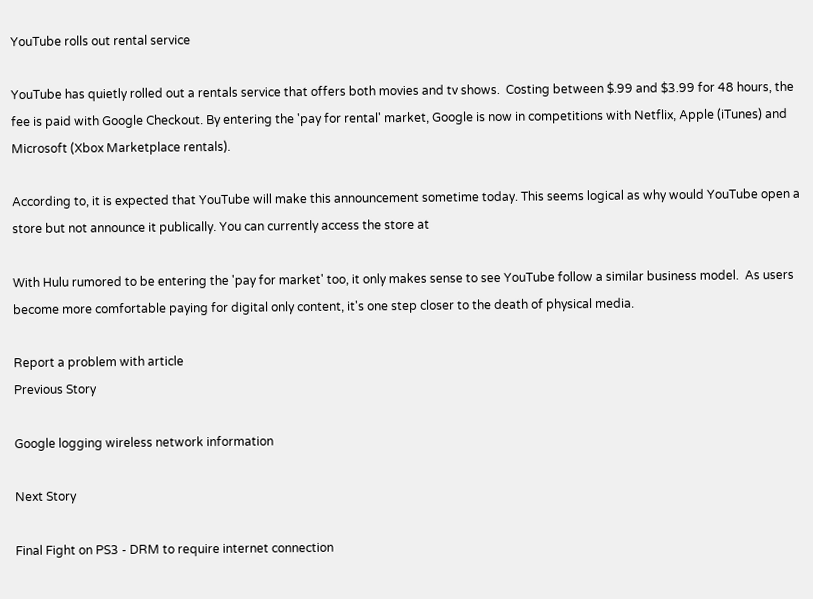YouTube rolls out rental service

YouTube has quietly rolled out a rentals service that offers both movies and tv shows.  Costing between $.99 and $3.99 for 48 hours, the fee is paid with Google Checkout. By entering the 'pay for rental' market, Google is now in competitions with Netflix, Apple (iTunes) and Microsoft (Xbox Marketplace rentals).

According to, it is expected that YouTube will make this announcement sometime today. This seems logical as why would YouTube open a store but not announce it publically. You can currently access the store at

With Hulu rumored to be entering the 'pay for market' too, it only makes sense to see YouTube follow a similar business model.  As users become more comfortable paying for digital only content, it's one step closer to the death of physical media.

Report a problem with article
Previous Story

Google logging wireless network information

Next Story

Final Fight on PS3 - DRM to require internet connection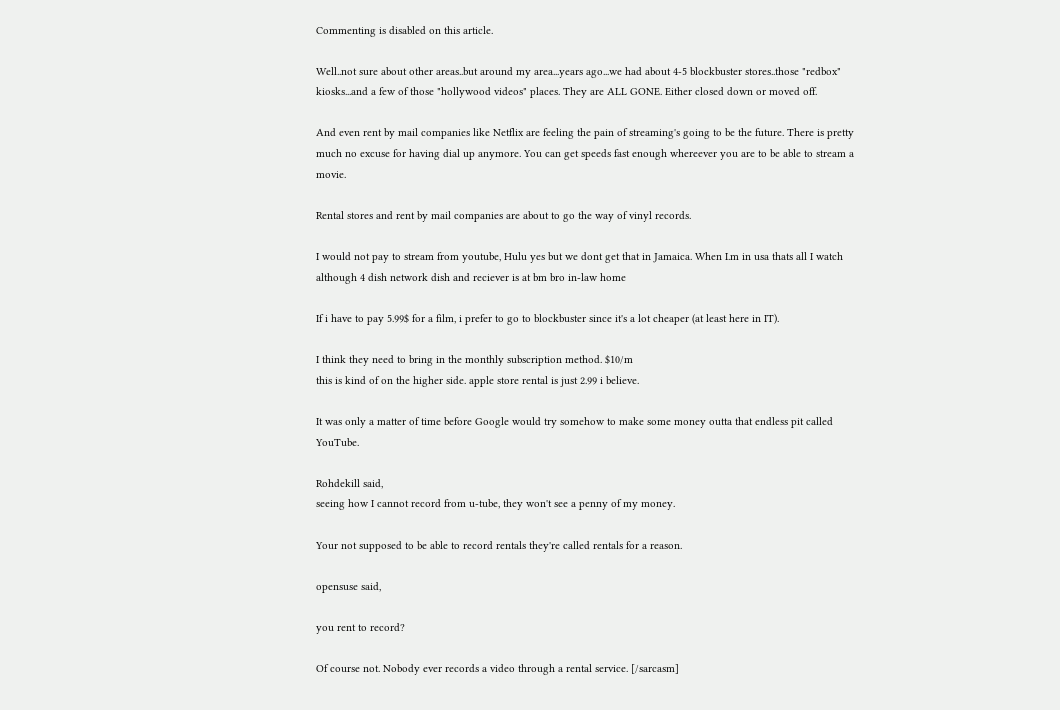Commenting is disabled on this article.

Well..not sure about other areas..but around my area...years ago...we had about 4-5 blockbuster stores..those "redbox" kiosks...and a few of those "hollywood videos" places. They are ALL GONE. Either closed down or moved off.

And even rent by mail companies like Netflix are feeling the pain of streaming's going to be the future. There is pretty much no excuse for having dial up anymore. You can get speeds fast enough whereever you are to be able to stream a movie.

Rental stores and rent by mail companies are about to go the way of vinyl records.

I would not pay to stream from youtube, Hulu yes but we dont get that in Jamaica. When I.m in usa thats all I watch although 4 dish network dish and reciever is at bm bro in-law home

If i have to pay 5.99$ for a film, i prefer to go to blockbuster since it's a lot cheaper (at least here in IT).

I think they need to bring in the monthly subscription method. $10/m
this is kind of on the higher side. apple store rental is just 2.99 i believe.

It was only a matter of time before Google would try somehow to make some money outta that endless pit called YouTube.

Rohdekill said,
seeing how I cannot record from u-tube, they won't see a penny of my money.

Your not supposed to be able to record rentals they're called rentals for a reason.

opensuse said,

you rent to record?

Of course not. Nobody ever records a video through a rental service. [/sarcasm]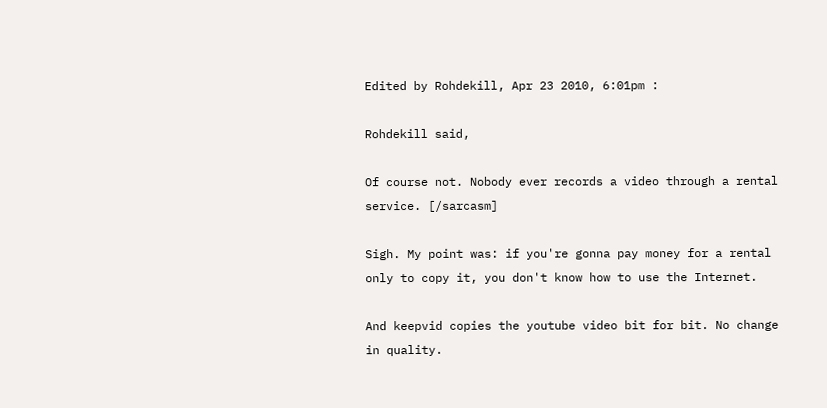Edited by Rohdekill, Apr 23 2010, 6:01pm :

Rohdekill said,

Of course not. Nobody ever records a video through a rental service. [/sarcasm]

Sigh. My point was: if you're gonna pay money for a rental only to copy it, you don't know how to use the Internet.

And keepvid copies the youtube video bit for bit. No change in quality.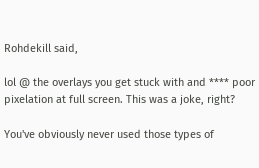Rohdekill said,

lol @ the overlays you get stuck with and **** poor pixelation at full screen. This was a joke, right?

You've obviously never used those types of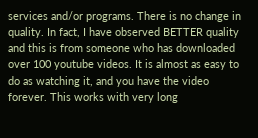services and/or programs. There is no change in quality. In fact, I have observed BETTER quality and this is from someone who has downloaded over 100 youtube videos. It is almost as easy to do as watching it, and you have the video forever. This works with very long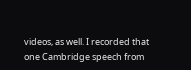videos, as well. I recorded that one Cambridge speech from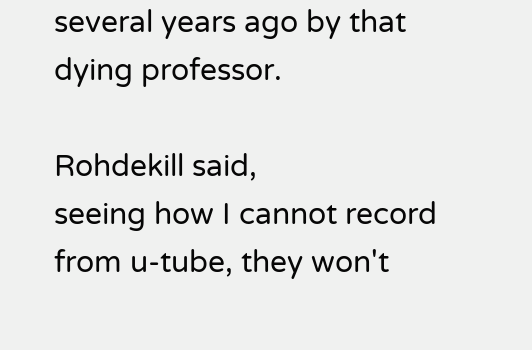several years ago by that dying professor.

Rohdekill said,
seeing how I cannot record from u-tube, they won't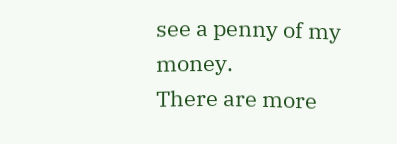see a penny of my money.
There are more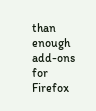than enough add-ons for Firefox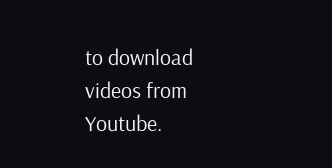to download videos from Youtube.